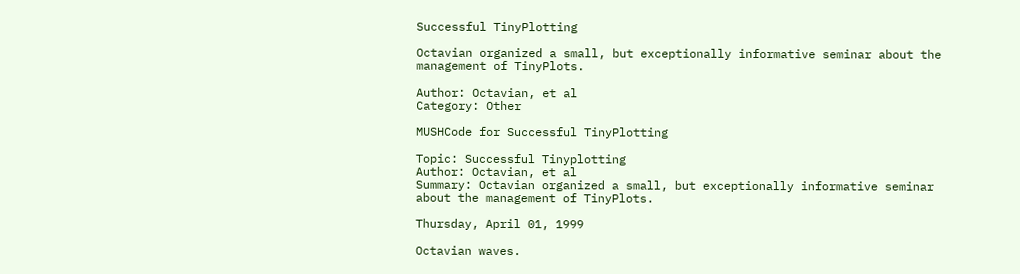Successful TinyPlotting

Octavian organized a small, but exceptionally informative seminar about the management of TinyPlots.

Author: Octavian, et al
Category: Other

MUSHCode for Successful TinyPlotting

Topic: Successful Tinyplotting
Author: Octavian, et al
Summary: Octavian organized a small, but exceptionally informative seminar
about the management of TinyPlots.

Thursday, April 01, 1999

Octavian waves.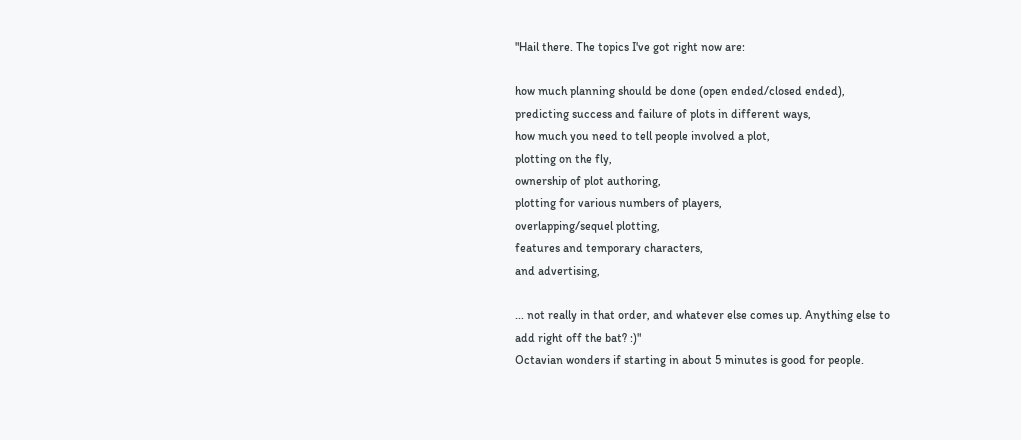"Hail there. The topics I've got right now are:

how much planning should be done (open ended/closed ended),
predicting success and failure of plots in different ways,
how much you need to tell people involved a plot,
plotting on the fly,
ownership of plot authoring,
plotting for various numbers of players,
overlapping/sequel plotting,
features and temporary characters,
and advertising,

... not really in that order, and whatever else comes up. Anything else to
add right off the bat? :)"
Octavian wonders if starting in about 5 minutes is good for people.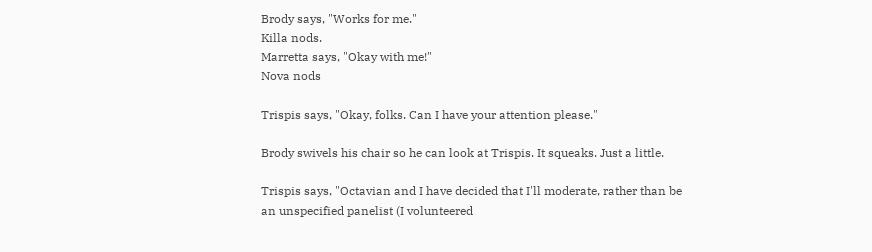Brody says, "Works for me."
Killa nods.
Marretta says, "Okay with me!"
Nova nods

Trispis says, "Okay, folks. Can I have your attention please."

Brody swivels his chair so he can look at Trispis. It squeaks. Just a little.

Trispis says, "Octavian and I have decided that I'll moderate, rather than be
an unspecified panelist (I volunteered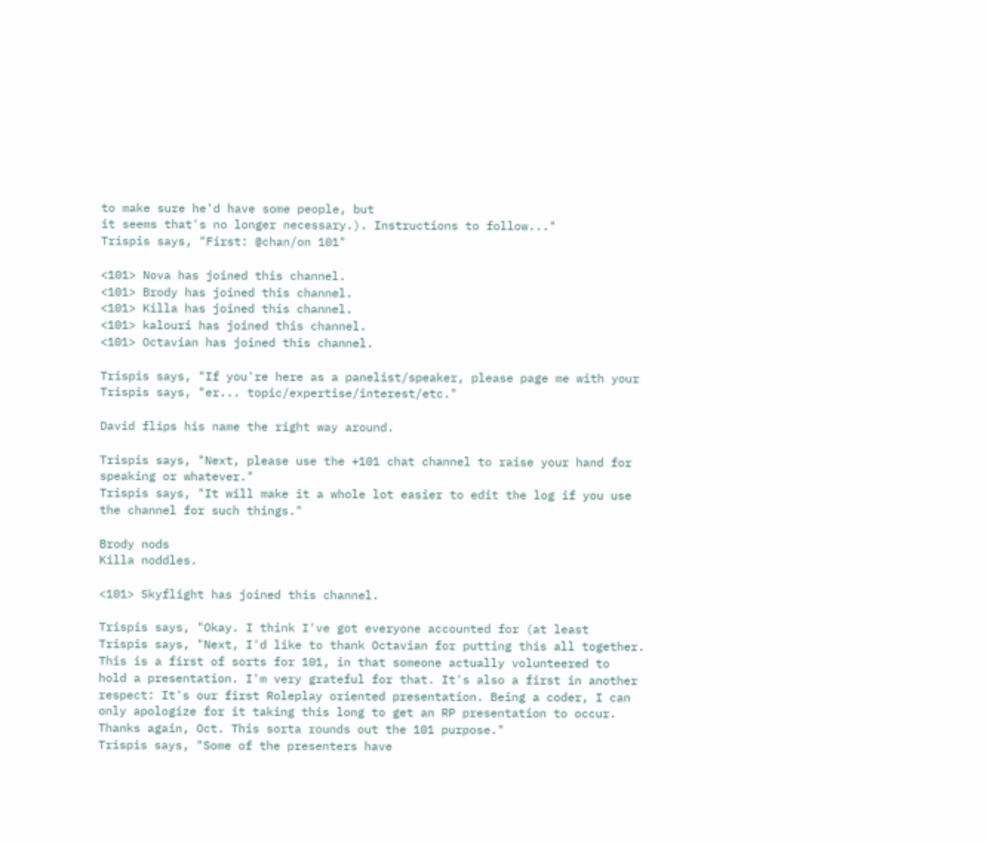to make sure he'd have some people, but
it seems that's no longer necessary.). Instructions to follow..."
Trispis says, "First: @chan/on 101"

<101> Nova has joined this channel.
<101> Brody has joined this channel.
<101> Killa has joined this channel.
<101> kalouri has joined this channel.
<101> Octavian has joined this channel.

Trispis says, "If you're here as a panelist/speaker, please page me with your
Trispis says, "er... topic/expertise/interest/etc."

David flips his name the right way around.

Trispis says, "Next, please use the +101 chat channel to raise your hand for
speaking or whatever."
Trispis says, "It will make it a whole lot easier to edit the log if you use
the channel for such things."

Brody nods
Killa noddles.

<101> Skyflight has joined this channel.

Trispis says, "Okay. I think I've got everyone accounted for (at least
Trispis says, "Next, I'd like to thank Octavian for putting this all together.
This is a first of sorts for 101, in that someone actually volunteered to
hold a presentation. I'm very grateful for that. It's also a first in another
respect: It's our first Roleplay oriented presentation. Being a coder, I can
only apologize for it taking this long to get an RP presentation to occur.
Thanks again, Oct. This sorta rounds out the 101 purpose."
Trispis says, "Some of the presenters have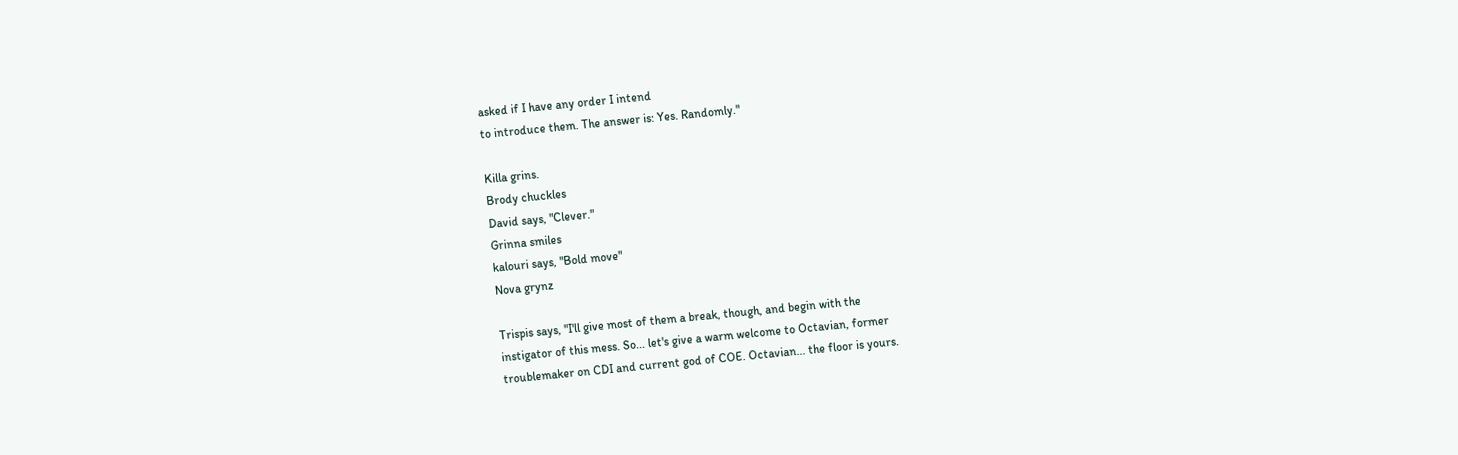asked if I have any order I intend
to introduce them. The answer is: Yes. Randomly."

Killa grins.
Brody chuckles
David says, "Clever."
Grinna smiles
kalouri says, "Bold move"
Nova grynz

Trispis says, "I'll give most of them a break, though, and begin with the
instigator of this mess. So... let's give a warm welcome to Octavian, former
troublemaker on CDI and current god of COE. Octavian... the floor is yours.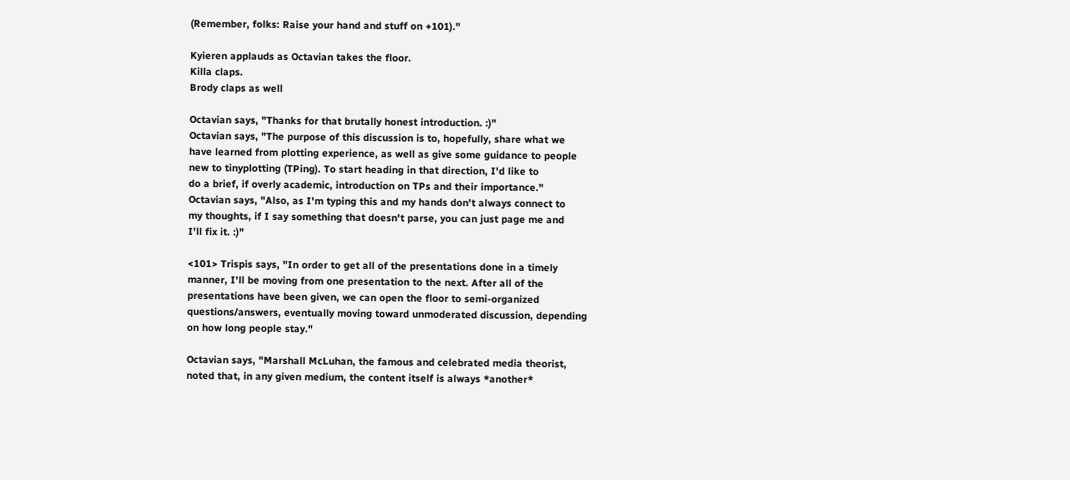(Remember, folks: Raise your hand and stuff on +101)."

Kyieren applauds as Octavian takes the floor.
Killa claps.
Brody claps as well

Octavian says, "Thanks for that brutally honest introduction. :)"
Octavian says, "The purpose of this discussion is to, hopefully, share what we
have learned from plotting experience, as well as give some guidance to people
new to tinyplotting (TPing). To start heading in that direction, I'd like to
do a brief, if overly academic, introduction on TPs and their importance."
Octavian says, "Also, as I'm typing this and my hands don't always connect to
my thoughts, if I say something that doesn't parse, you can just page me and
I'll fix it. :)"

<101> Trispis says, "In order to get all of the presentations done in a timely
manner, I'll be moving from one presentation to the next. After all of the
presentations have been given, we can open the floor to semi-organized
questions/answers, eventually moving toward unmoderated discussion, depending
on how long people stay."

Octavian says, "Marshall McLuhan, the famous and celebrated media theorist,
noted that, in any given medium, the content itself is always *another*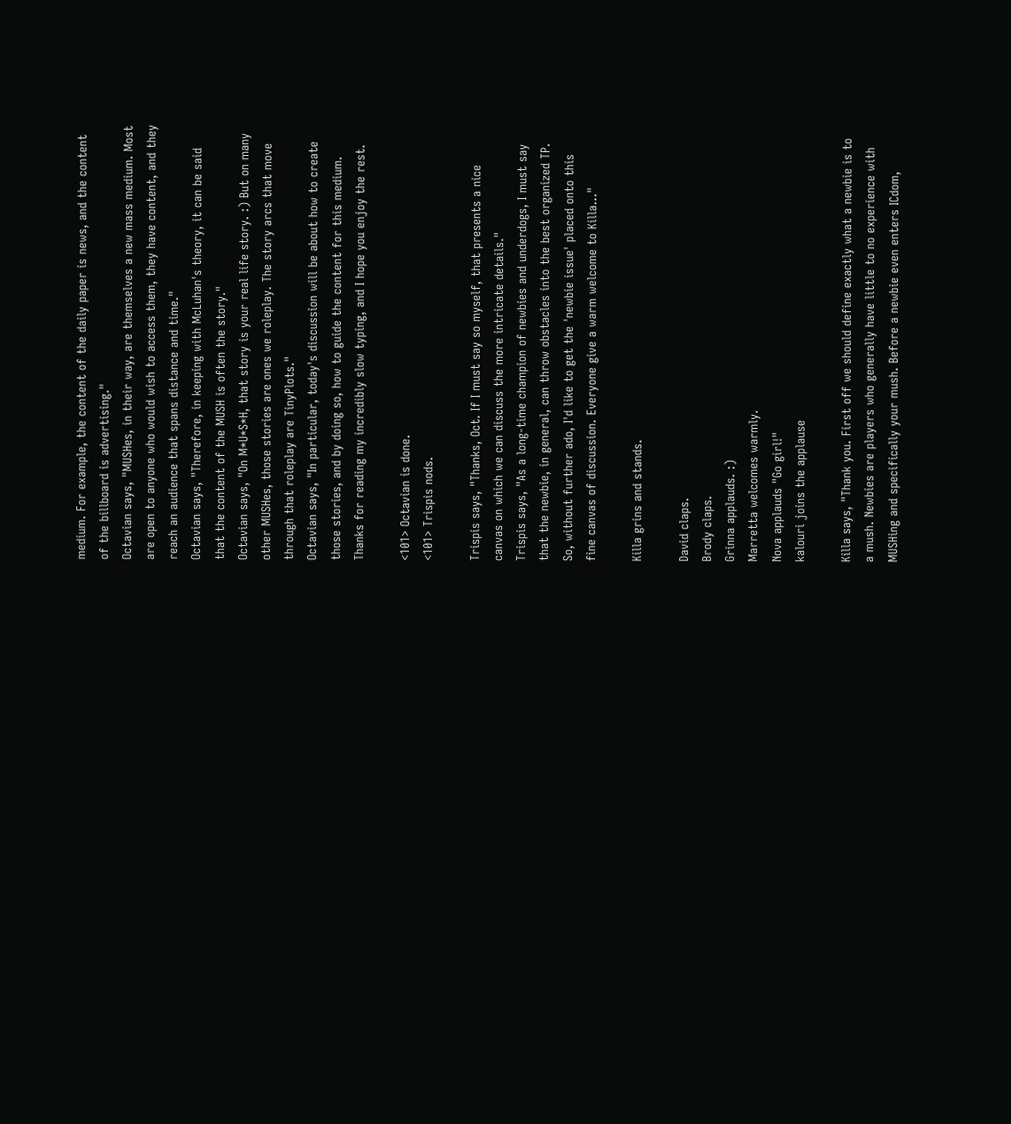medium. For example, the content of the daily paper is news, and the content
of the billboard is advertising."
Octavian says, "MUSHes, in their way, are themselves a new mass medium. Most
are open to anyone who would wish to access them, they have content, and they
reach an audience that spans distance and time."
Octavian says, "Therefore, in keeping with McLuhan's theory, it can be said
that the content of the MUSH is often the story."
Octavian says, "On M*U*S*H, that story is your real life story. :) But on many
other MUSHes, those stories are ones we roleplay. The story arcs that move
through that roleplay are TinyPlots."
Octavian says, "In particular, today's discussion will be about how to create
those stories, and by doing so, how to guide the content for this medium.
Thanks for reading my incredibly slow typing, and I hope you enjoy the rest.

<101> Octavian is done.
<101> Trispis nods.

Trispis says, "Thanks, Oct. If I must say so myself, that presents a nice
canvas on which we can discuss the more intricate details."
Trispis says, "As a long-time champion of newbies and underdogs, I must say
that the newbie, in general, can throw obstacles into the best organized TP.
So, without further ado, I'd like to get the 'newbie issue' placed onto this
fine canvas of discussion. Everyone give a warm welcome to Killa..."

Killa grins and stands.

David claps.
Brody claps.
Grinna applauds. :)
Marretta welcomes warmly.
Nova applauds "Go girl!"
kalouri joins the applause

Killa says, "Thank you. First off we should define exactly what a newbie is to
a mush. Newbies are players who generally have little to no experience with
MUSHing and specifically your mush. Before a newbie even enters ICdom,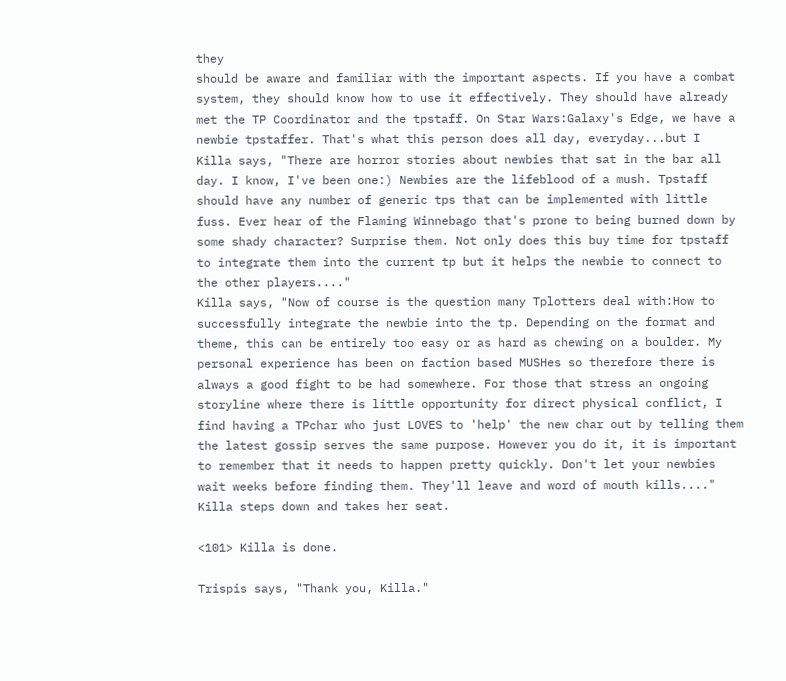they
should be aware and familiar with the important aspects. If you have a combat
system, they should know how to use it effectively. They should have already
met the TP Coordinator and the tpstaff. On Star Wars:Galaxy's Edge, we have a
newbie tpstaffer. That's what this person does all day, everyday...but I
Killa says, "There are horror stories about newbies that sat in the bar all
day. I know, I've been one:) Newbies are the lifeblood of a mush. Tpstaff
should have any number of generic tps that can be implemented with little
fuss. Ever hear of the Flaming Winnebago that's prone to being burned down by
some shady character? Surprise them. Not only does this buy time for tpstaff
to integrate them into the current tp but it helps the newbie to connect to
the other players...."
Killa says, "Now of course is the question many Tplotters deal with:How to
successfully integrate the newbie into the tp. Depending on the format and
theme, this can be entirely too easy or as hard as chewing on a boulder. My
personal experience has been on faction based MUSHes so therefore there is
always a good fight to be had somewhere. For those that stress an ongoing
storyline where there is little opportunity for direct physical conflict, I
find having a TPchar who just LOVES to 'help' the new char out by telling them
the latest gossip serves the same purpose. However you do it, it is important
to remember that it needs to happen pretty quickly. Don't let your newbies
wait weeks before finding them. They'll leave and word of mouth kills...."
Killa steps down and takes her seat.

<101> Killa is done.

Trispis says, "Thank you, Killa."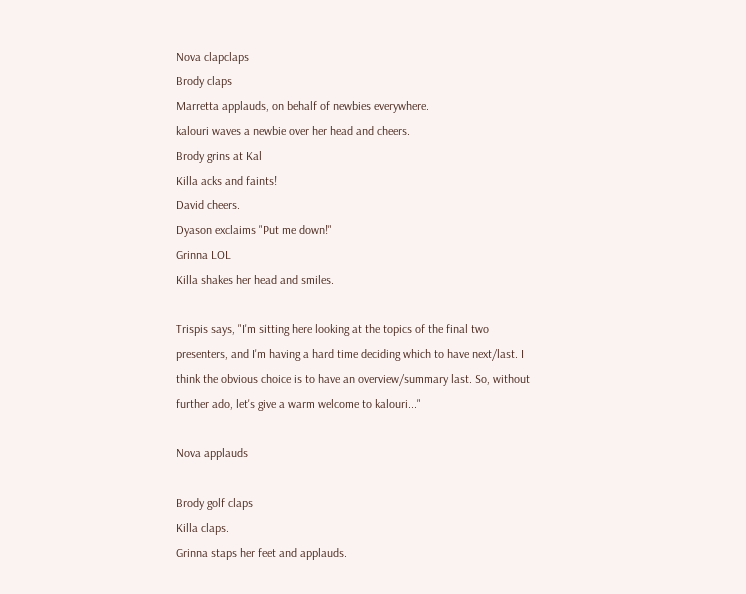Nova clapclaps
Brody claps
Marretta applauds, on behalf of newbies everywhere.
kalouri waves a newbie over her head and cheers.
Brody grins at Kal
Killa acks and faints!
David cheers.
Dyason exclaims "Put me down!"
Grinna LOL
Killa shakes her head and smiles.

Trispis says, "I'm sitting here looking at the topics of the final two
presenters, and I'm having a hard time deciding which to have next/last. I
think the obvious choice is to have an overview/summary last. So, without
further ado, let's give a warm welcome to kalouri..."

Nova applauds

Brody golf claps
Killa claps.
Grinna staps her feet and applauds.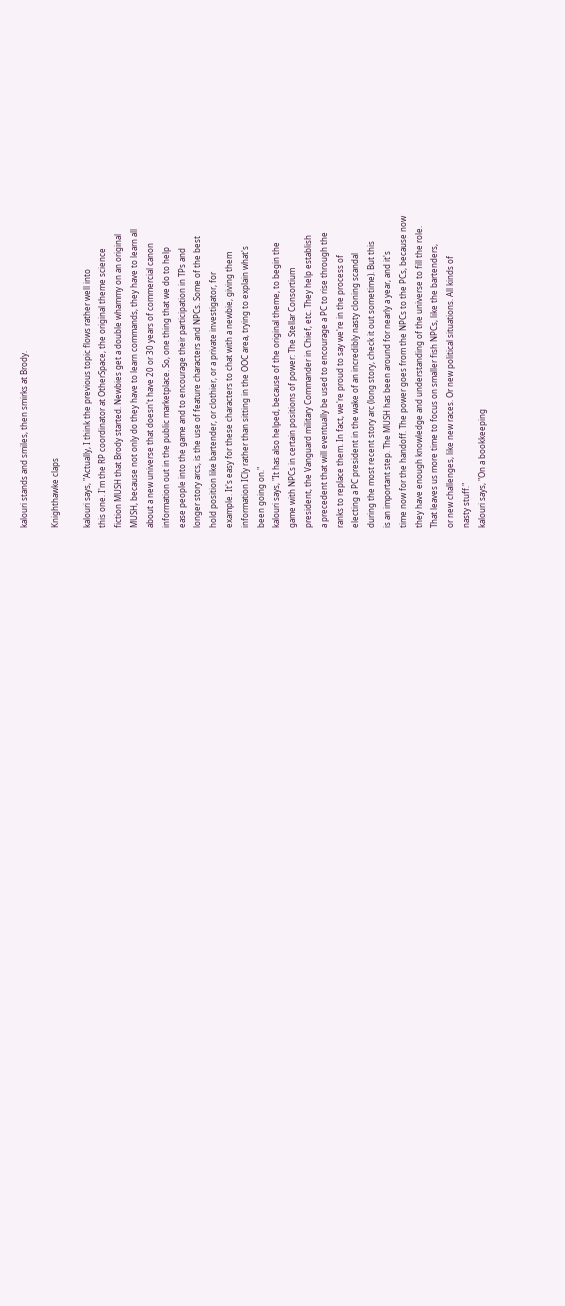kalouri stands and smiles, then smirks at Brody.

Knighthawke claps

kalouri says, "Actually, I think the previous topic flows rather well into
this one. I'm the RP coordinator at OtherSpace, the original theme science
fiction MUSH that Brody started. Newbies get a double whammy on an original
MUSH, because not only do they have to learn commands, they have to learn all
about a new universe that doesn't have 20 or 30 years of commercial canon
information out in the public marketplace. So, one thing that we do to help
ease people into the game and to encourage their participation in TPs and
longer story arcs, is the use of feature characters and NPCs. Some of the best
hold position like bartender, or clothier, or a private investigator, for
example. It's easy for these characters to chat with a newbie, giving them
information ICly rather than sitting in the OOC area, trying to explain what's
been going on."
kalouri says, "It has also helped, because of the original theme, to begin the
game with NPCs in certain positions of power: The Stellar Consortium
president, the Vanguard military Commander in Chief, etc. They help establish
a precedent that will eventually be used to encourage a PC to rise through the
ranks to replace them. In fact, we're proud to say we're in the process of
electing a PC president in the wake of an incredibly nasty cloning scandal
during the most recent story arc (long story, check it out sometime). But this
is an important step. The MUSH has been around for nearly a year, and it's
time now for the handoff. The power goes from the NPCs to the PCs, because now
they have enough knowledge and understanding of the universe to fill the role.
That leaves us more time to focus on smaller fish NPCs, like the bartenders,
or new challenges, like new races. Or new political situations. All kinds of
nasty stuff."
kalouri says, "On a bookkeeping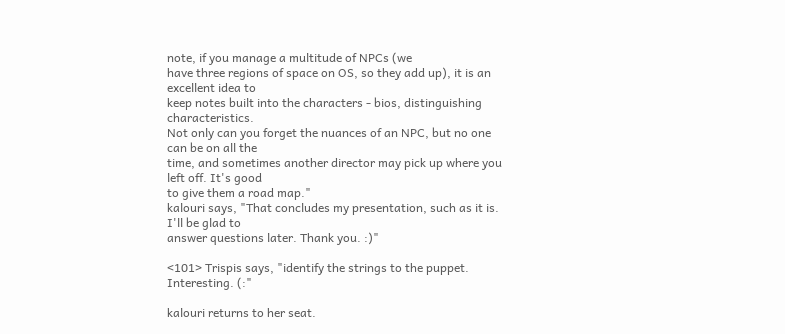note, if you manage a multitude of NPCs (we
have three regions of space on OS, so they add up), it is an excellent idea to
keep notes built into the characters - bios, distinguishing characteristics.
Not only can you forget the nuances of an NPC, but no one can be on all the
time, and sometimes another director may pick up where you left off. It's good
to give them a road map."
kalouri says, "That concludes my presentation, such as it is. I'll be glad to
answer questions later. Thank you. :)"

<101> Trispis says, "identify the strings to the puppet. Interesting. (:"

kalouri returns to her seat.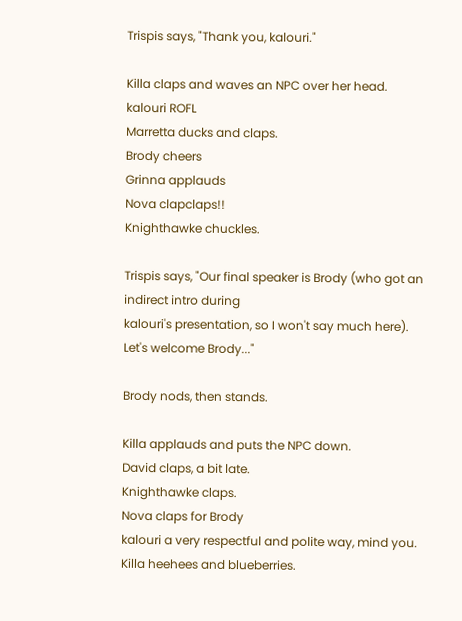Trispis says, "Thank you, kalouri."

Killa claps and waves an NPC over her head.
kalouri ROFL
Marretta ducks and claps.
Brody cheers
Grinna applauds
Nova clapclaps!!
Knighthawke chuckles.

Trispis says, "Our final speaker is Brody (who got an indirect intro during
kalouri's presentation, so I won't say much here). Let's welcome Brody..."

Brody nods, then stands.

Killa applauds and puts the NPC down.
David claps, a bit late.
Knighthawke claps.
Nova claps for Brody
kalouri a very respectful and polite way, mind you.
Killa heehees and blueberries.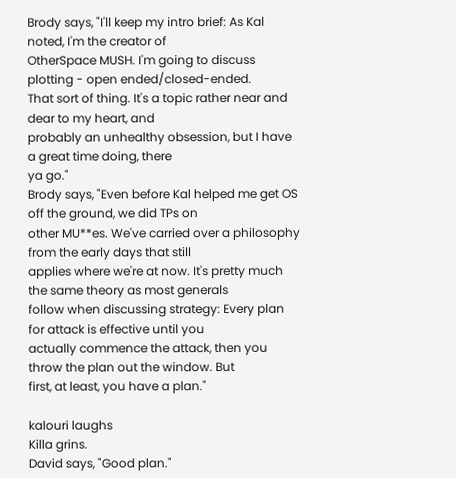Brody says, "I'll keep my intro brief: As Kal noted, I'm the creator of
OtherSpace MUSH. I'm going to discuss plotting - open ended/closed-ended.
That sort of thing. It's a topic rather near and dear to my heart, and
probably an unhealthy obsession, but I have a great time doing, there
ya go."
Brody says, "Even before Kal helped me get OS off the ground, we did TPs on
other MU**es. We've carried over a philosophy from the early days that still
applies where we're at now. It's pretty much the same theory as most generals
follow when discussing strategy: Every plan for attack is effective until you
actually commence the attack, then you throw the plan out the window. But
first, at least, you have a plan."

kalouri laughs
Killa grins.
David says, "Good plan."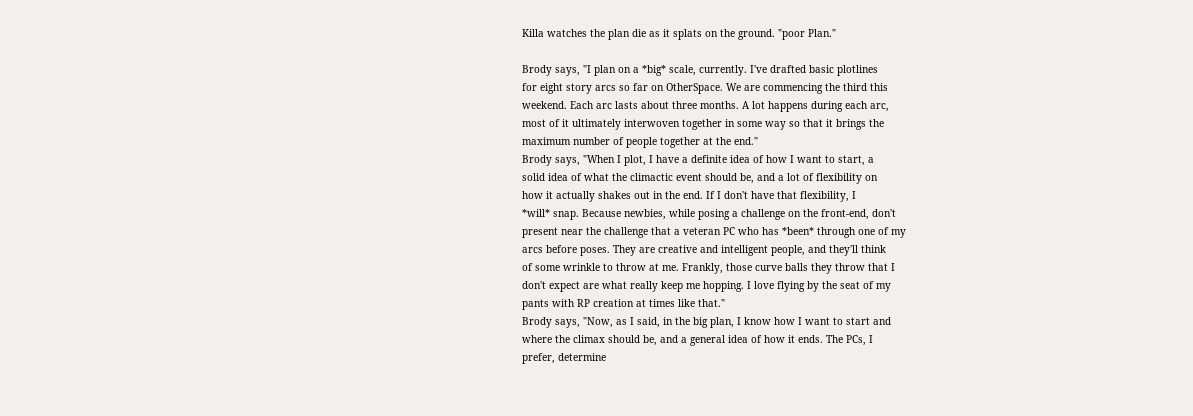Killa watches the plan die as it splats on the ground. "poor Plan."

Brody says, "I plan on a *big* scale, currently. I've drafted basic plotlines
for eight story arcs so far on OtherSpace. We are commencing the third this
weekend. Each arc lasts about three months. A lot happens during each arc,
most of it ultimately interwoven together in some way so that it brings the
maximum number of people together at the end."
Brody says, "When I plot, I have a definite idea of how I want to start, a
solid idea of what the climactic event should be, and a lot of flexibility on
how it actually shakes out in the end. If I don't have that flexibility, I
*will* snap. Because newbies, while posing a challenge on the front-end, don't
present near the challenge that a veteran PC who has *been* through one of my
arcs before poses. They are creative and intelligent people, and they'll think
of some wrinkle to throw at me. Frankly, those curve balls they throw that I
don't expect are what really keep me hopping. I love flying by the seat of my
pants with RP creation at times like that."
Brody says, "Now, as I said, in the big plan, I know how I want to start and
where the climax should be, and a general idea of how it ends. The PCs, I
prefer, determine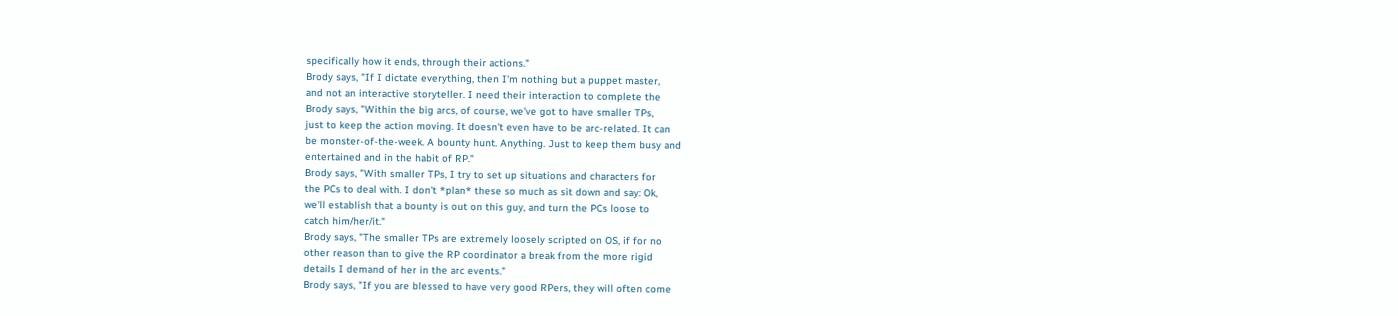specifically how it ends, through their actions."
Brody says, "If I dictate everything, then I'm nothing but a puppet master,
and not an interactive storyteller. I need their interaction to complete the
Brody says, "Within the big arcs, of course, we've got to have smaller TPs,
just to keep the action moving. It doesn't even have to be arc-related. It can
be monster-of-the-week. A bounty hunt. Anything. Just to keep them busy and
entertained and in the habit of RP."
Brody says, "With smaller TPs, I try to set up situations and characters for
the PCs to deal with. I don't *plan* these so much as sit down and say: Ok,
we'll establish that a bounty is out on this guy, and turn the PCs loose to
catch him/her/it."
Brody says, "The smaller TPs are extremely loosely scripted on OS, if for no
other reason than to give the RP coordinator a break from the more rigid
details I demand of her in the arc events."
Brody says, "If you are blessed to have very good RPers, they will often come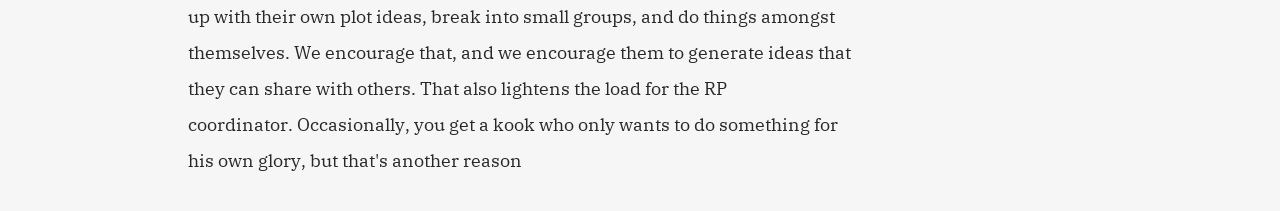up with their own plot ideas, break into small groups, and do things amongst
themselves. We encourage that, and we encourage them to generate ideas that
they can share with others. That also lightens the load for the RP
coordinator. Occasionally, you get a kook who only wants to do something for
his own glory, but that's another reason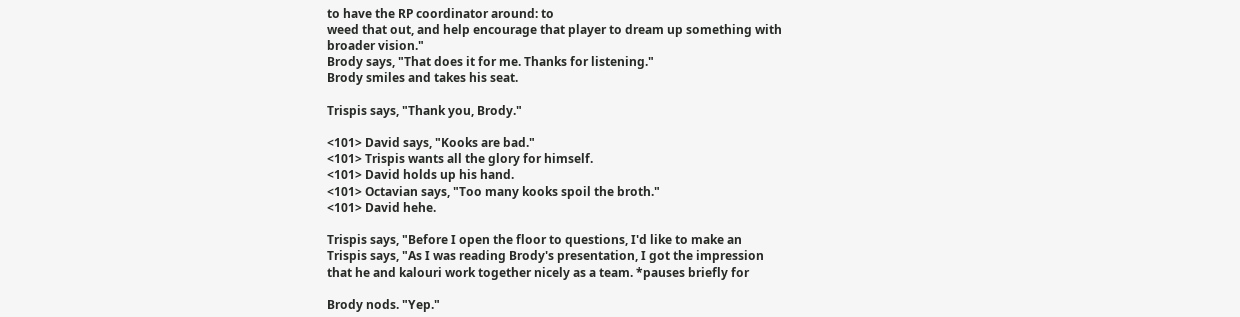to have the RP coordinator around: to
weed that out, and help encourage that player to dream up something with
broader vision."
Brody says, "That does it for me. Thanks for listening."
Brody smiles and takes his seat.

Trispis says, "Thank you, Brody."

<101> David says, "Kooks are bad."
<101> Trispis wants all the glory for himself.
<101> David holds up his hand.
<101> Octavian says, "Too many kooks spoil the broth."
<101> David hehe.

Trispis says, "Before I open the floor to questions, I'd like to make an
Trispis says, "As I was reading Brody's presentation, I got the impression
that he and kalouri work together nicely as a team. *pauses briefly for

Brody nods. "Yep."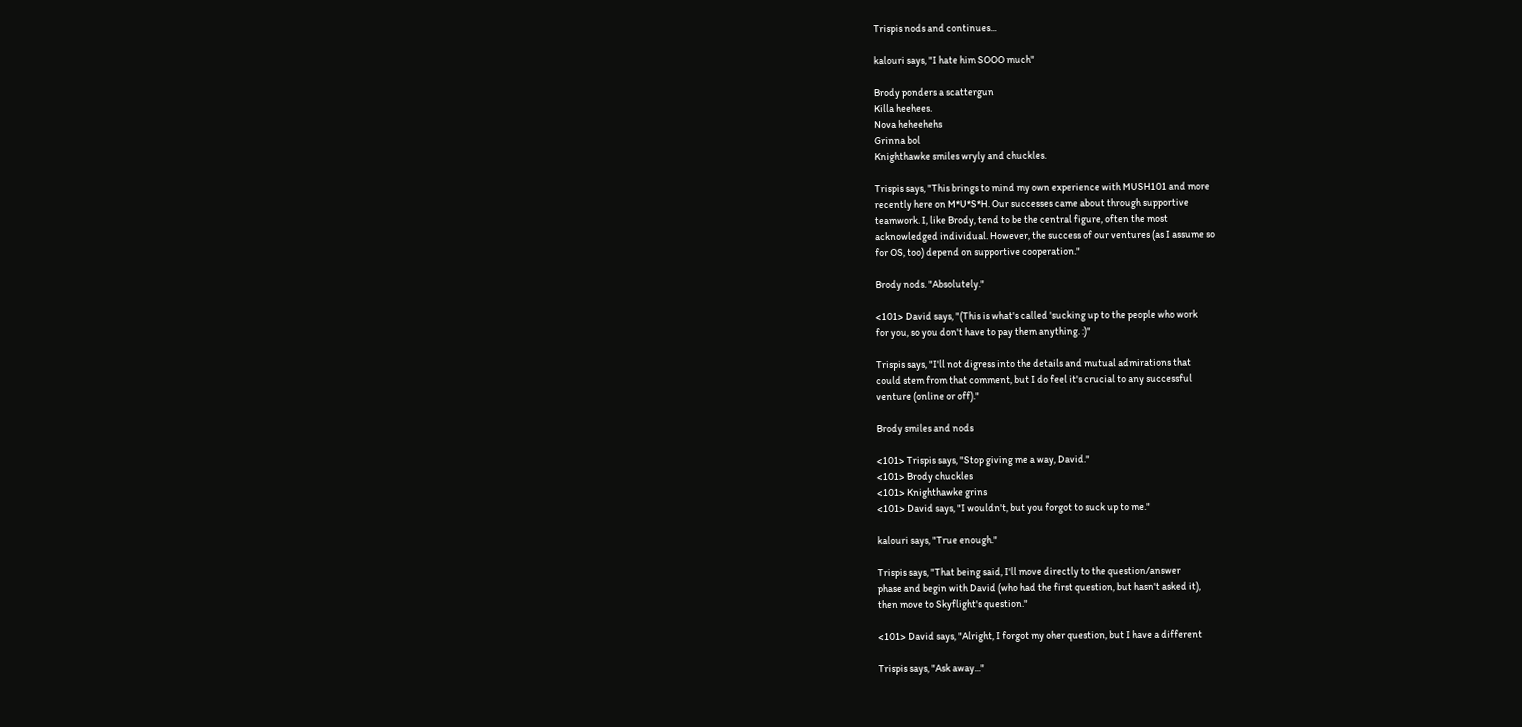Trispis nods and continues...

kalouri says, "I hate him SOOO much"

Brody ponders a scattergun
Killa heehees.
Nova heheehehs
Grinna bol
Knighthawke smiles wryly and chuckles.

Trispis says, "This brings to mind my own experience with MUSH101 and more
recently here on M*U*S*H. Our successes came about through supportive
teamwork. I, like Brody, tend to be the central figure, often the most
acknowledged individual. However, the success of our ventures (as I assume so
for OS, too) depend on supportive cooperation."

Brody nods. "Absolutely."

<101> David says, "(This is what's called 'sucking up to the people who work
for you, so you don't have to pay them anything. :)"

Trispis says, "I'll not digress into the details and mutual admirations that
could stem from that comment, but I do feel it's crucial to any successful
venture (online or off)."

Brody smiles and nods

<101> Trispis says, "Stop giving me a way, David."
<101> Brody chuckles
<101> Knighthawke grins
<101> David says, "I wouldn't, but you forgot to suck up to me."

kalouri says, "True enough."

Trispis says, "That being said, I'll move directly to the question/answer
phase and begin with David (who had the first question, but hasn't asked it),
then move to Skyflight's question."

<101> David says, "Alright, I forgot my oher question, but I have a different

Trispis says, "Ask away..."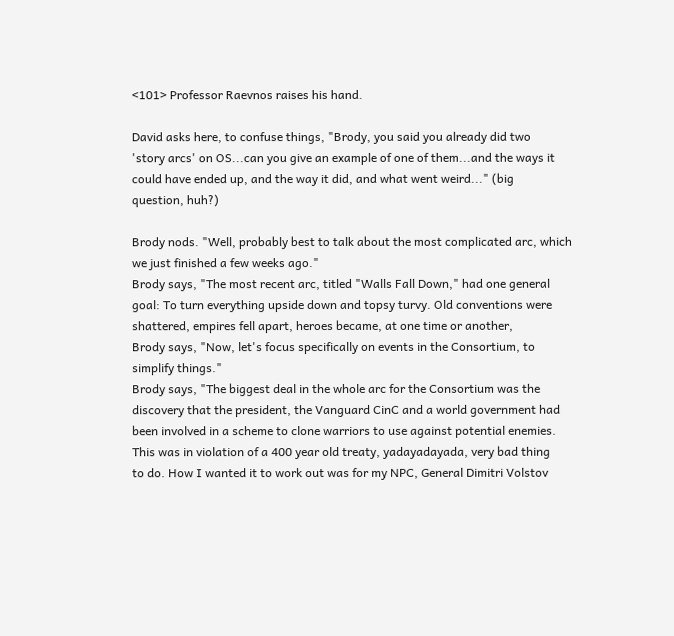<101> Professor Raevnos raises his hand.

David asks here, to confuse things, "Brody, you said you already did two
'story arcs' on OS...can you give an example of one of them...and the ways it
could have ended up, and the way it did, and what went weird..." (big
question, huh?)

Brody nods. "Well, probably best to talk about the most complicated arc, which
we just finished a few weeks ago."
Brody says, "The most recent arc, titled "Walls Fall Down," had one general
goal: To turn everything upside down and topsy turvy. Old conventions were
shattered, empires fell apart, heroes became, at one time or another,
Brody says, "Now, let's focus specifically on events in the Consortium, to
simplify things."
Brody says, "The biggest deal in the whole arc for the Consortium was the
discovery that the president, the Vanguard CinC and a world government had
been involved in a scheme to clone warriors to use against potential enemies.
This was in violation of a 400 year old treaty, yadayadayada, very bad thing
to do. How I wanted it to work out was for my NPC, General Dimitri Volstov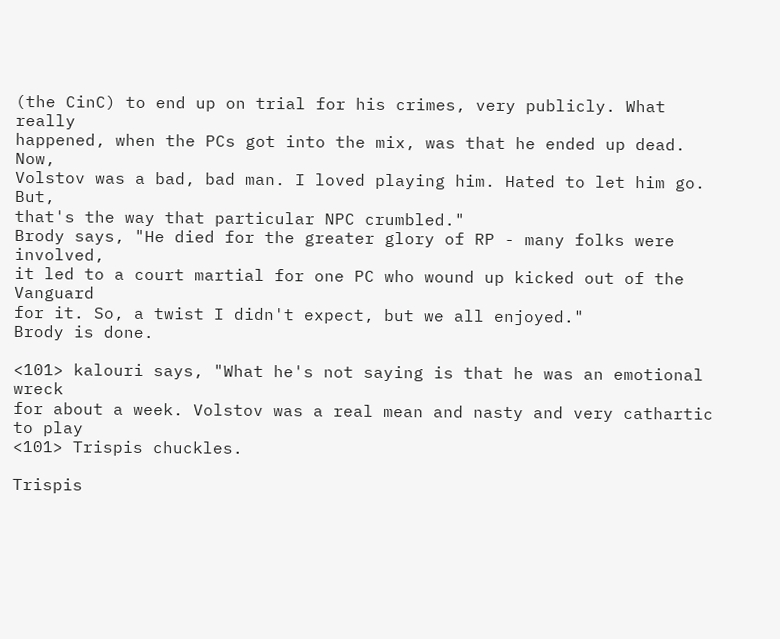(the CinC) to end up on trial for his crimes, very publicly. What really
happened, when the PCs got into the mix, was that he ended up dead. Now,
Volstov was a bad, bad man. I loved playing him. Hated to let him go. But,
that's the way that particular NPC crumbled."
Brody says, "He died for the greater glory of RP - many folks were involved,
it led to a court martial for one PC who wound up kicked out of the Vanguard
for it. So, a twist I didn't expect, but we all enjoyed."
Brody is done.

<101> kalouri says, "What he's not saying is that he was an emotional wreck
for about a week. Volstov was a real mean and nasty and very cathartic to play
<101> Trispis chuckles.

Trispis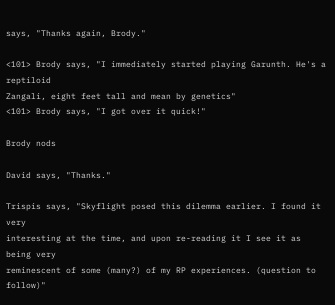says, "Thanks again, Brody."

<101> Brody says, "I immediately started playing Garunth. He's a reptiloid
Zangali, eight feet tall and mean by genetics"
<101> Brody says, "I got over it quick!"

Brody nods

David says, "Thanks."

Trispis says, "Skyflight posed this dilemma earlier. I found it very
interesting at the time, and upon re-reading it I see it as being very
reminescent of some (many?) of my RP experiences. (question to follow)"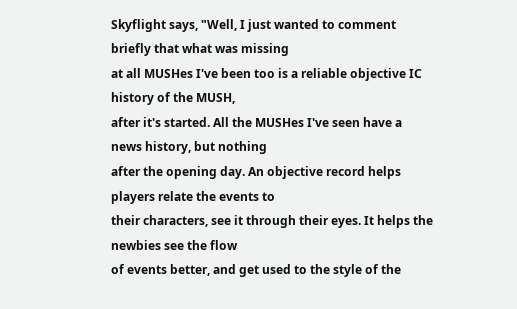Skyflight says, "Well, I just wanted to comment briefly that what was missing
at all MUSHes I've been too is a reliable objective IC history of the MUSH,
after it's started. All the MUSHes I've seen have a news history, but nothing
after the opening day. An objective record helps players relate the events to
their characters, see it through their eyes. It helps the newbies see the flow
of events better, and get used to the style of the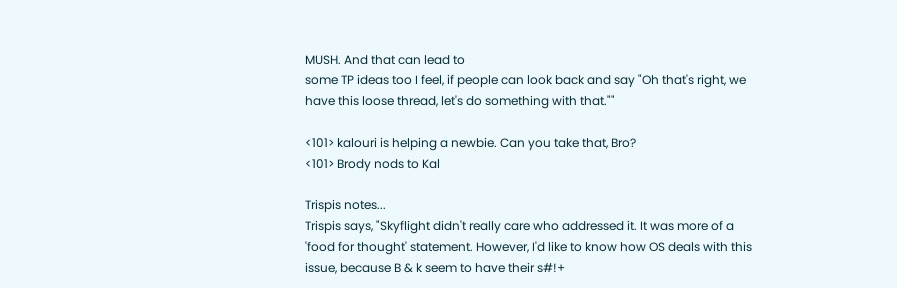MUSH. And that can lead to
some TP ideas too I feel, if people can look back and say "Oh that's right, we
have this loose thread, let's do something with that.""

<101> kalouri is helping a newbie. Can you take that, Bro?
<101> Brody nods to Kal

Trispis notes...
Trispis says, "Skyflight didn't really care who addressed it. It was more of a
'food for thought' statement. However, I'd like to know how OS deals with this
issue, because B & k seem to have their s#!+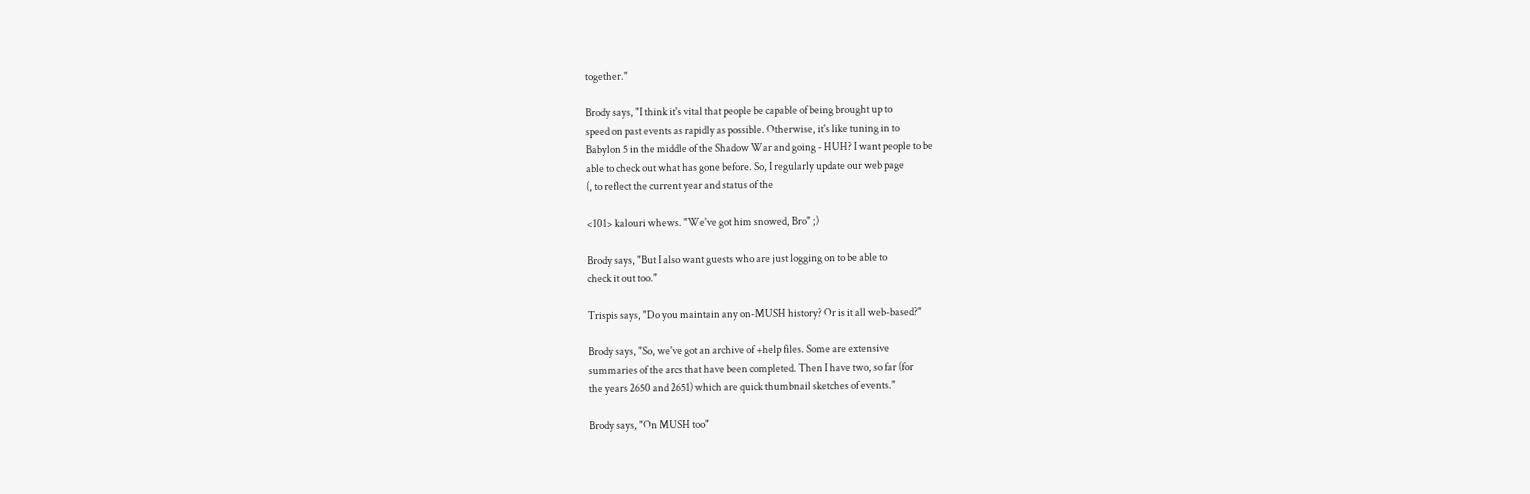together."

Brody says, "I think it's vital that people be capable of being brought up to
speed on past events as rapidly as possible. Otherwise, it's like tuning in to
Babylon 5 in the middle of the Shadow War and going - HUH? I want people to be
able to check out what has gone before. So, I regularly update our web page
(, to reflect the current year and status of the

<101> kalouri whews. "We've got him snowed, Bro" ;)

Brody says, "But I also want guests who are just logging on to be able to
check it out too."

Trispis says, "Do you maintain any on-MUSH history? Or is it all web-based?"

Brody says, "So, we've got an archive of +help files. Some are extensive
summaries of the arcs that have been completed. Then I have two, so far (for
the years 2650 and 2651) which are quick thumbnail sketches of events."

Brody says, "On MUSH too"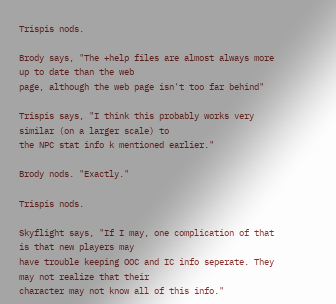Trispis nods.

Brody says, "The +help files are almost always more up to date than the web
page, although the web page isn't too far behind"

Trispis says, "I think this probably works very similar (on a larger scale) to
the NPC stat info k mentioned earlier."

Brody nods. "Exactly."

Trispis nods.

Skyflight says, "If I may, one complication of that is that new players may
have trouble keeping OOC and IC info seperate. They may not realize that their
character may not know all of this info."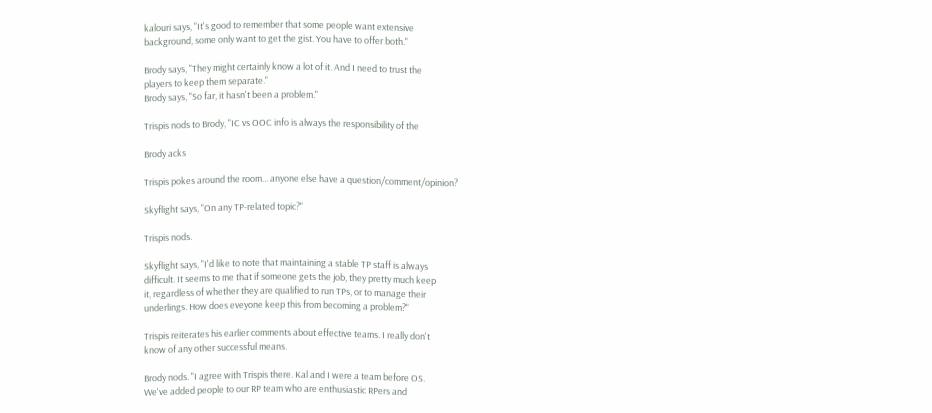kalouri says, "It's good to remember that some people want extensive
background, some only want to get the gist. You have to offer both."

Brody says, "They might certainly know a lot of it. And I need to trust the
players to keep them separate."
Brody says, "So far, it hasn't been a problem."

Trispis nods to Brody, "IC vs OOC info is always the responsibility of the

Brody acks

Trispis pokes around the room... anyone else have a question/comment/opinion?

Skyflight says, "On any TP-related topic?"

Trispis nods.

Skyflight says, "I'd like to note that maintaining a stable TP staff is always
difficult. It seems to me that if someone gets the job, they pretty much keep
it, regardless of whether they are qualified to run TPs, or to manage their
underlings. How does eveyone keep this from becoming a problem?"

Trispis reiterates his earlier comments about effective teams. I really don't
know of any other successful means.

Brody nods. "I agree with Trispis there. Kal and I were a team before OS.
We've added people to our RP team who are enthusiastic RPers and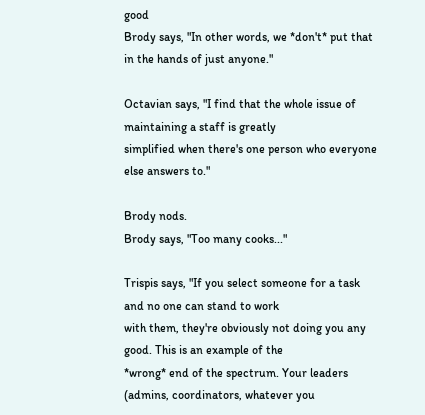good
Brody says, "In other words, we *don't* put that in the hands of just anyone."

Octavian says, "I find that the whole issue of maintaining a staff is greatly
simplified when there's one person who everyone else answers to."

Brody nods.
Brody says, "Too many cooks..."

Trispis says, "If you select someone for a task and no one can stand to work
with them, they're obviously not doing you any good. This is an example of the
*wrong* end of the spectrum. Your leaders (admins, coordinators, whatever you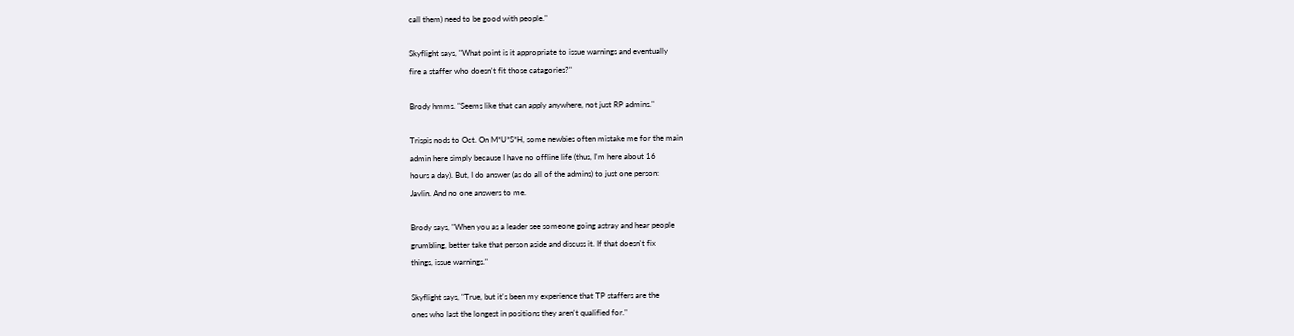call them) need to be good with people."

Skyflight says, "What point is it appropriate to issue warnings and eventually
fire a staffer who doesn't fit those catagories?"

Brody hmms. "Seems like that can apply anywhere, not just RP admins."

Trispis nods to Oct. On M*U*S*H, some newbies often mistake me for the main
admin here simply because I have no offline life (thus, I'm here about 16
hours a day). But, I do answer (as do all of the admins) to just one person:
Javlin. And no one answers to me.

Brody says, "When you as a leader see someone going astray and hear people
grumbling, better take that person aside and discuss it. If that doesn't fix
things, issue warnings."

Skyflight says, "True, but it's been my experience that TP staffers are the
ones who last the longest in positions they aren't qualified for."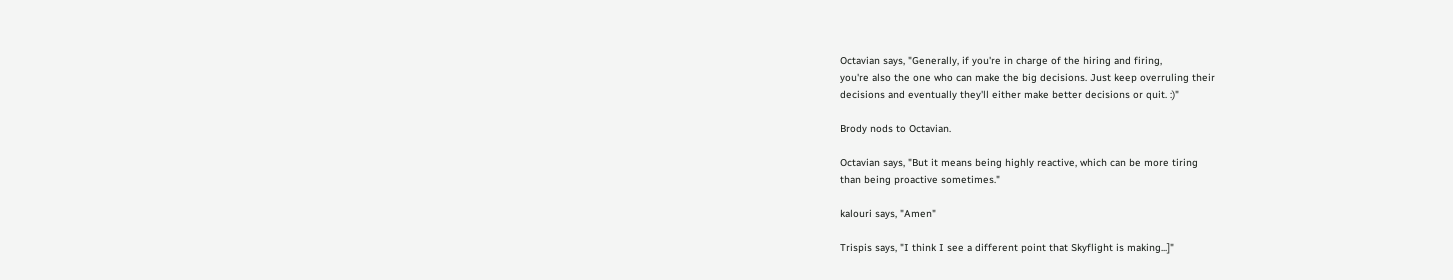Octavian says, "Generally, if you're in charge of the hiring and firing,
you're also the one who can make the big decisions. Just keep overruling their
decisions and eventually they'll either make better decisions or quit. :)"

Brody nods to Octavian.

Octavian says, "But it means being highly reactive, which can be more tiring
than being proactive sometimes."

kalouri says, "Amen"

Trispis says, "I think I see a different point that Skyflight is making...]"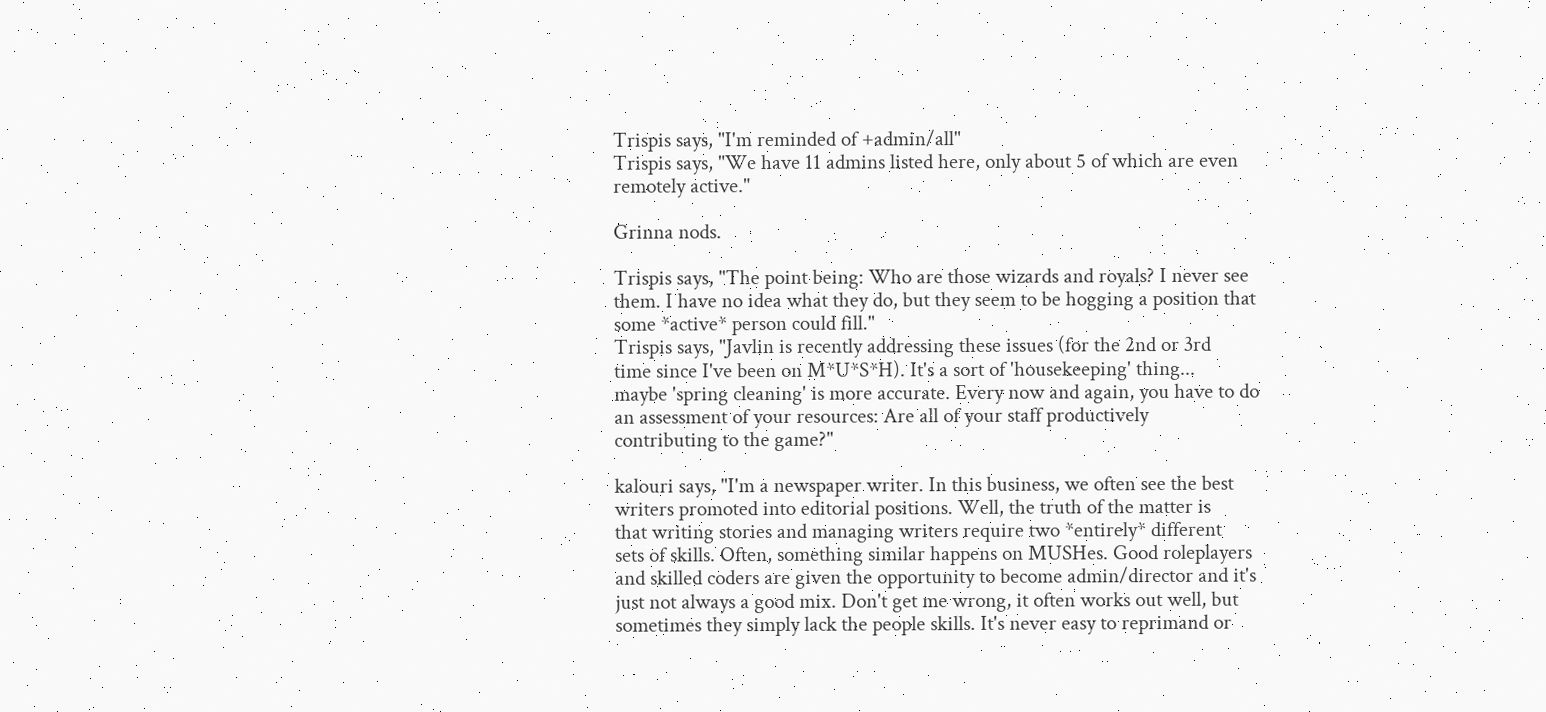Trispis says, "I'm reminded of +admin/all"
Trispis says, "We have 11 admins listed here, only about 5 of which are even
remotely active."

Grinna nods.

Trispis says, "The point being: Who are those wizards and royals? I never see
them. I have no idea what they do, but they seem to be hogging a position that
some *active* person could fill."
Trispis says, "Javlin is recently addressing these issues (for the 2nd or 3rd
time since I've been on M*U*S*H). It's a sort of 'housekeeping' thing...
maybe 'spring cleaning' is more accurate. Every now and again, you have to do
an assessment of your resources: Are all of your staff productively
contributing to the game?"

kalouri says, "I'm a newspaper writer. In this business, we often see the best
writers promoted into editorial positions. Well, the truth of the matter is
that writing stories and managing writers require two *entirely* different
sets of skills. Often, something similar happens on MUSHes. Good roleplayers
and skilled coders are given the opportunity to become admin/director and it's
just not always a good mix. Don't get me wrong, it often works out well, but
sometimes they simply lack the people skills. It's never easy to reprimand or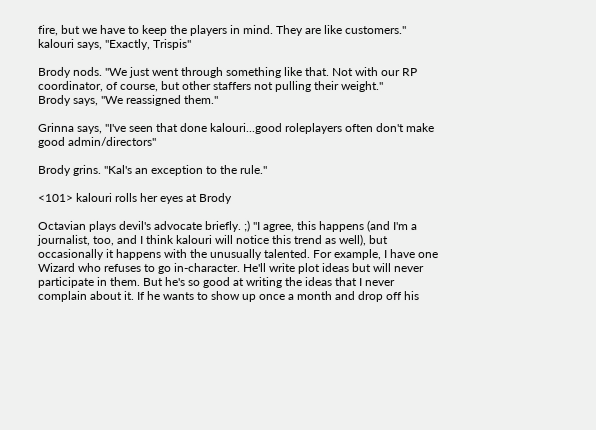fire, but we have to keep the players in mind. They are like customers."
kalouri says, "Exactly, Trispis"

Brody nods. "We just went through something like that. Not with our RP
coordinator, of course, but other staffers not pulling their weight."
Brody says, "We reassigned them."

Grinna says, "I've seen that done kalouri...good roleplayers often don't make
good admin/directors"

Brody grins. "Kal's an exception to the rule."

<101> kalouri rolls her eyes at Brody

Octavian plays devil's advocate briefly. ;) "I agree, this happens (and I'm a
journalist, too, and I think kalouri will notice this trend as well), but
occasionally it happens with the unusually talented. For example, I have one
Wizard who refuses to go in-character. He'll write plot ideas but will never
participate in them. But he's so good at writing the ideas that I never
complain about it. If he wants to show up once a month and drop off his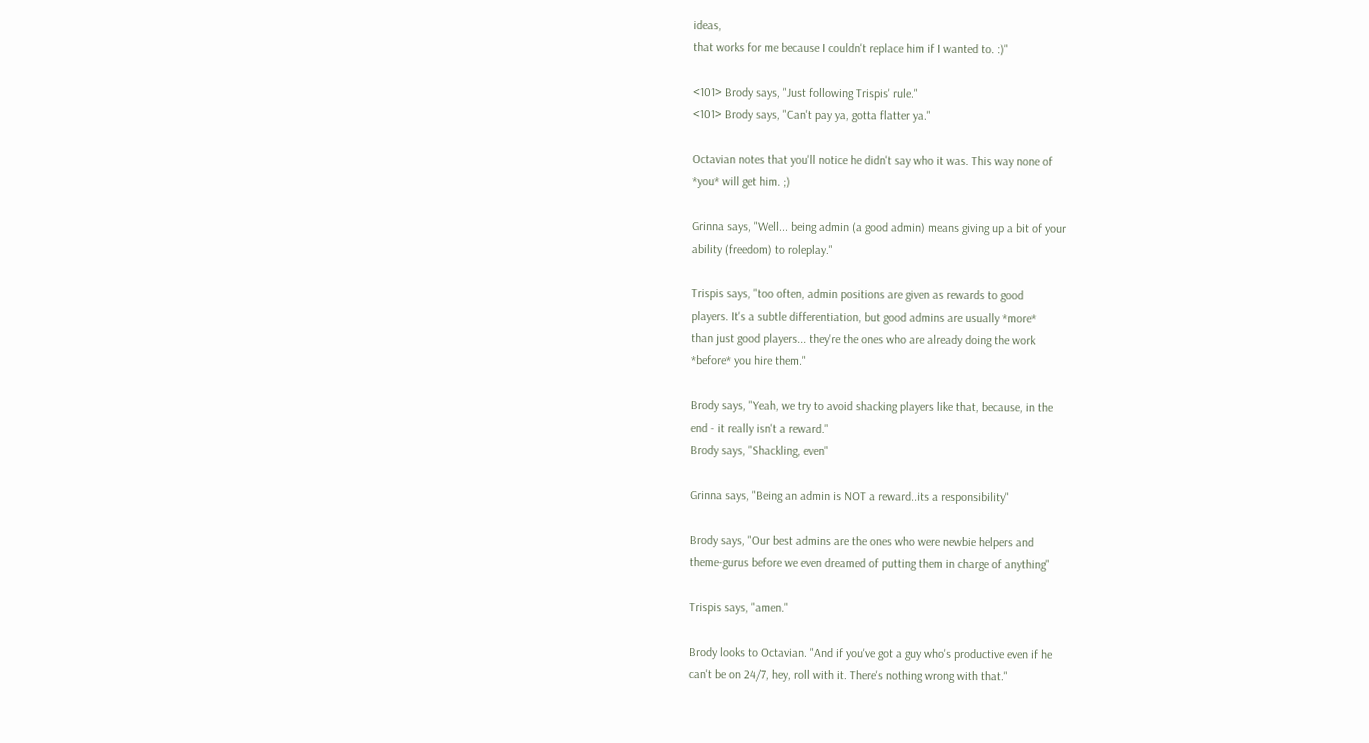ideas,
that works for me because I couldn't replace him if I wanted to. :)"

<101> Brody says, "Just following Trispis' rule."
<101> Brody says, "Can't pay ya, gotta flatter ya."

Octavian notes that you'll notice he didn't say who it was. This way none of
*you* will get him. ;)

Grinna says, "Well... being admin (a good admin) means giving up a bit of your
ability (freedom) to roleplay."

Trispis says, "too often, admin positions are given as rewards to good
players. It's a subtle differentiation, but good admins are usually *more*
than just good players... they're the ones who are already doing the work
*before* you hire them."

Brody says, "Yeah, we try to avoid shacking players like that, because, in the
end - it really isn't a reward."
Brody says, "Shackling, even"

Grinna says, "Being an admin is NOT a reward..its a responsibility"

Brody says, "Our best admins are the ones who were newbie helpers and
theme-gurus before we even dreamed of putting them in charge of anything"

Trispis says, "amen."

Brody looks to Octavian. "And if you've got a guy who's productive even if he
can't be on 24/7, hey, roll with it. There's nothing wrong with that."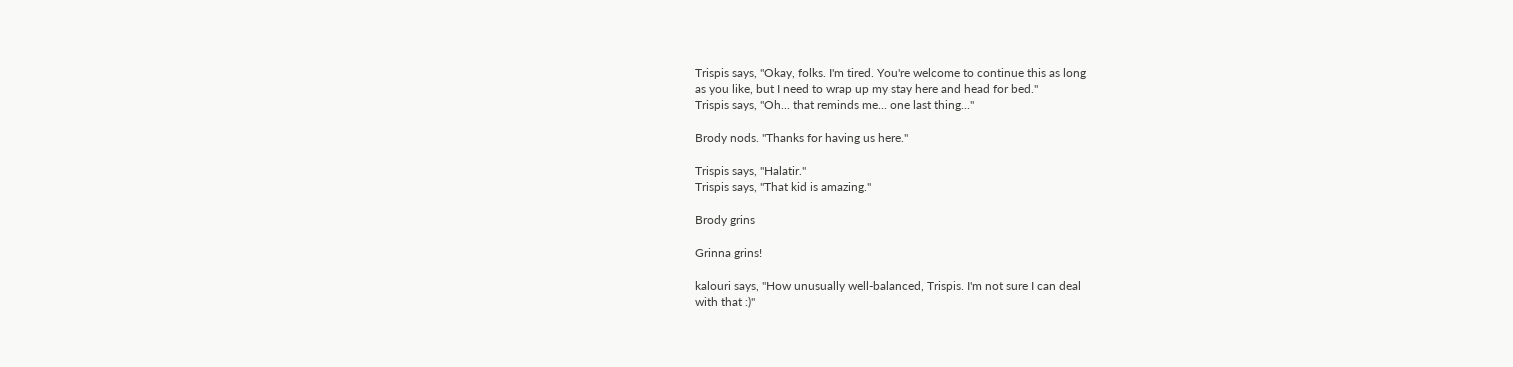Trispis says, "Okay, folks. I'm tired. You're welcome to continue this as long
as you like, but I need to wrap up my stay here and head for bed."
Trispis says, "Oh... that reminds me... one last thing..."

Brody nods. "Thanks for having us here."

Trispis says, "Halatir."
Trispis says, "That kid is amazing."

Brody grins

Grinna grins!

kalouri says, "How unusually well-balanced, Trispis. I'm not sure I can deal
with that :)"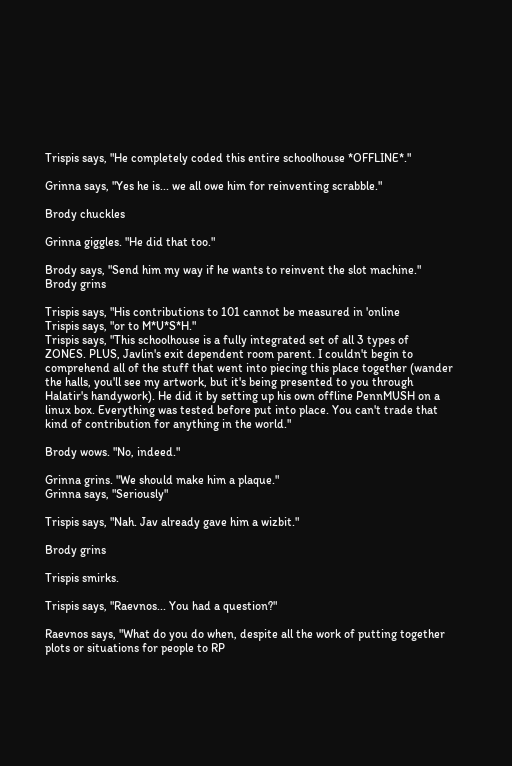Trispis says, "He completely coded this entire schoolhouse *OFFLINE*."

Grinna says, "Yes he is... we all owe him for reinventing scrabble."

Brody chuckles

Grinna giggles. "He did that too."

Brody says, "Send him my way if he wants to reinvent the slot machine."
Brody grins

Trispis says, "His contributions to 101 cannot be measured in 'online
Trispis says, "or to M*U*S*H."
Trispis says, "This schoolhouse is a fully integrated set of all 3 types of
ZONES. PLUS, Javlin's exit dependent room parent. I couldn't begin to
comprehend all of the stuff that went into piecing this place together (wander
the halls, you'll see my artwork, but it's being presented to you through
Halatir's handywork). He did it by setting up his own offline PennMUSH on a
linux box. Everything was tested before put into place. You can't trade that
kind of contribution for anything in the world."

Brody wows. "No, indeed."

Grinna grins. "We should make him a plaque."
Grinna says, "Seriously"

Trispis says, "Nah. Jav already gave him a wizbit."

Brody grins

Trispis smirks.

Trispis says, "Raevnos... You had a question?"

Raevnos says, "What do you do when, despite all the work of putting together
plots or situations for people to RP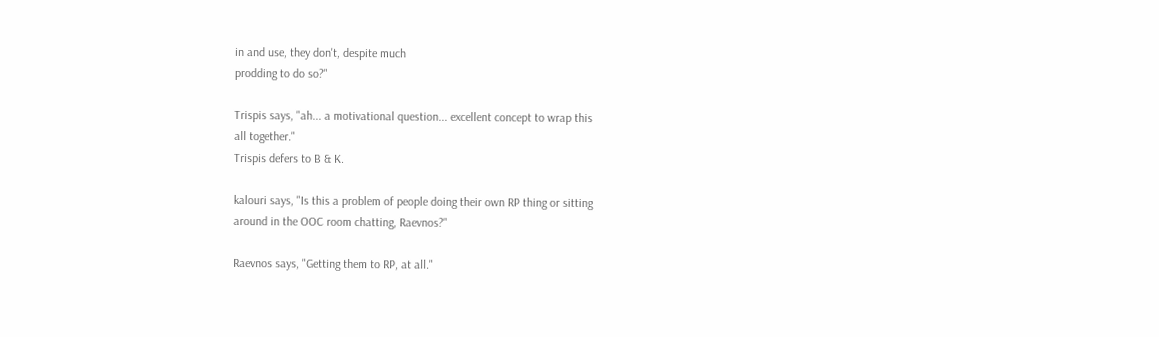in and use, they don't, despite much
prodding to do so?"

Trispis says, "ah... a motivational question... excellent concept to wrap this
all together."
Trispis defers to B & K.

kalouri says, "Is this a problem of people doing their own RP thing or sitting
around in the OOC room chatting, Raevnos?"

Raevnos says, "Getting them to RP, at all."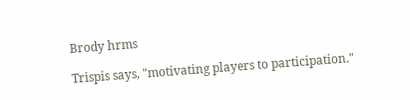Brody hrms

Trispis says, "motivating players to participation."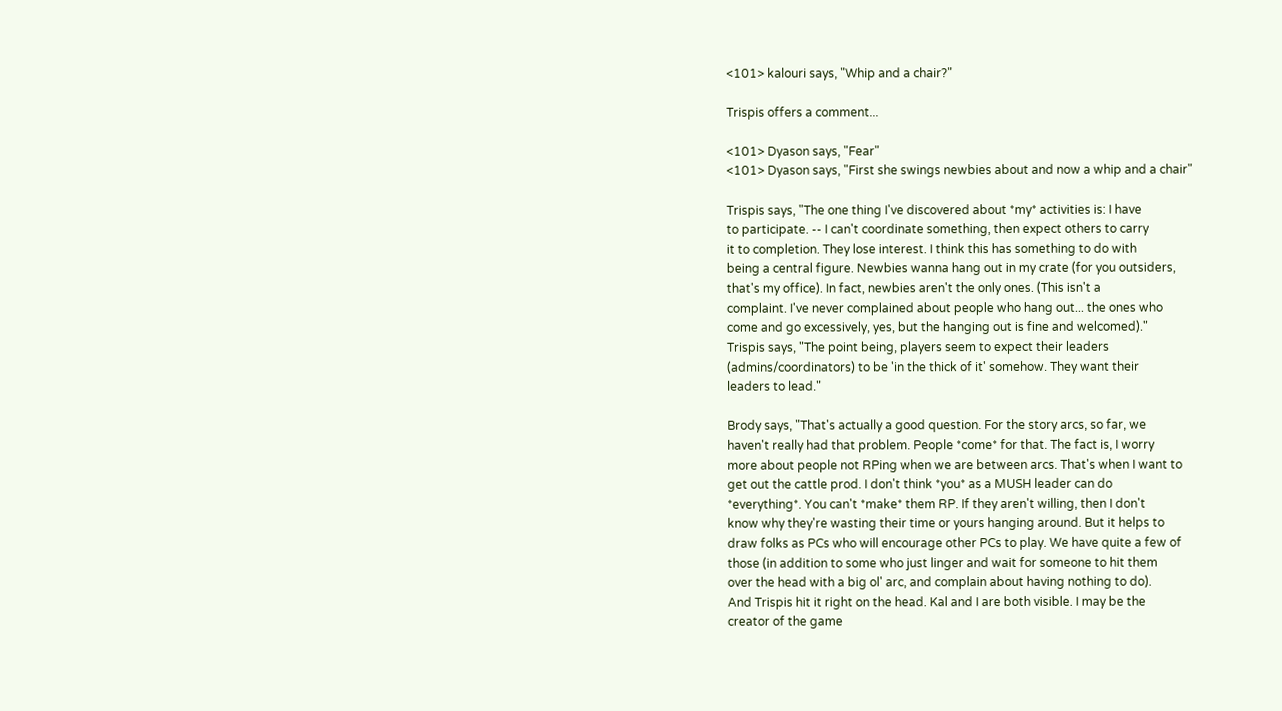<101> kalouri says, "Whip and a chair?"

Trispis offers a comment...

<101> Dyason says, "Fear"
<101> Dyason says, "First she swings newbies about and now a whip and a chair"

Trispis says, "The one thing I've discovered about *my* activities is: I have
to participate. -- I can't coordinate something, then expect others to carry
it to completion. They lose interest. I think this has something to do with
being a central figure. Newbies wanna hang out in my crate (for you outsiders,
that's my office). In fact, newbies aren't the only ones. (This isn't a
complaint. I've never complained about people who hang out... the ones who
come and go excessively, yes, but the hanging out is fine and welcomed)."
Trispis says, "The point being, players seem to expect their leaders
(admins/coordinators) to be 'in the thick of it' somehow. They want their
leaders to lead."

Brody says, "That's actually a good question. For the story arcs, so far, we
haven't really had that problem. People *come* for that. The fact is, I worry
more about people not RPing when we are between arcs. That's when I want to
get out the cattle prod. I don't think *you* as a MUSH leader can do
*everything*. You can't *make* them RP. If they aren't willing, then I don't
know why they're wasting their time or yours hanging around. But it helps to
draw folks as PCs who will encourage other PCs to play. We have quite a few of
those (in addition to some who just linger and wait for someone to hit them
over the head with a big ol' arc, and complain about having nothing to do).
And Trispis hit it right on the head. Kal and I are both visible. I may be the
creator of the game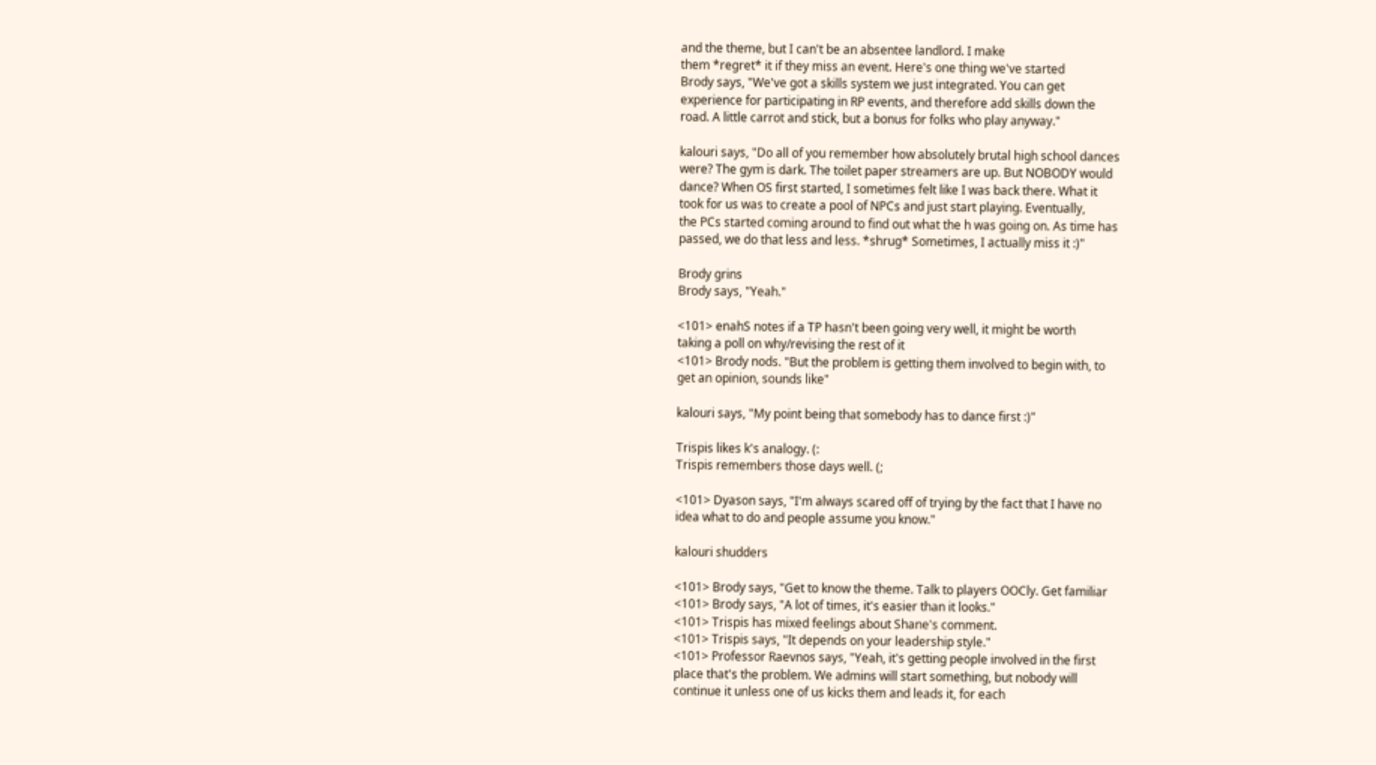and the theme, but I can't be an absentee landlord. I make
them *regret* it if they miss an event. Here's one thing we've started
Brody says, "We've got a skills system we just integrated. You can get
experience for participating in RP events, and therefore add skills down the
road. A little carrot and stick, but a bonus for folks who play anyway."

kalouri says, "Do all of you remember how absolutely brutal high school dances
were? The gym is dark. The toilet paper streamers are up. But NOBODY would
dance? When OS first started, I sometimes felt like I was back there. What it
took for us was to create a pool of NPCs and just start playing. Eventually,
the PCs started coming around to find out what the h was going on. As time has
passed, we do that less and less. *shrug* Sometimes, I actually miss it :)"

Brody grins
Brody says, "Yeah."

<101> enahS notes if a TP hasn't been going very well, it might be worth
taking a poll on why/revising the rest of it
<101> Brody nods. "But the problem is getting them involved to begin with, to
get an opinion, sounds like"

kalouri says, "My point being that somebody has to dance first :)"

Trispis likes k's analogy. (:
Trispis remembers those days well. (;

<101> Dyason says, "I'm always scared off of trying by the fact that I have no
idea what to do and people assume you know."

kalouri shudders

<101> Brody says, "Get to know the theme. Talk to players OOCly. Get familiar
<101> Brody says, "A lot of times, it's easier than it looks."
<101> Trispis has mixed feelings about Shane's comment.
<101> Trispis says, "It depends on your leadership style."
<101> Professor Raevnos says, "Yeah, it's getting people involved in the first
place that's the problem. We admins will start something, but nobody will
continue it unless one of us kicks them and leads it, for each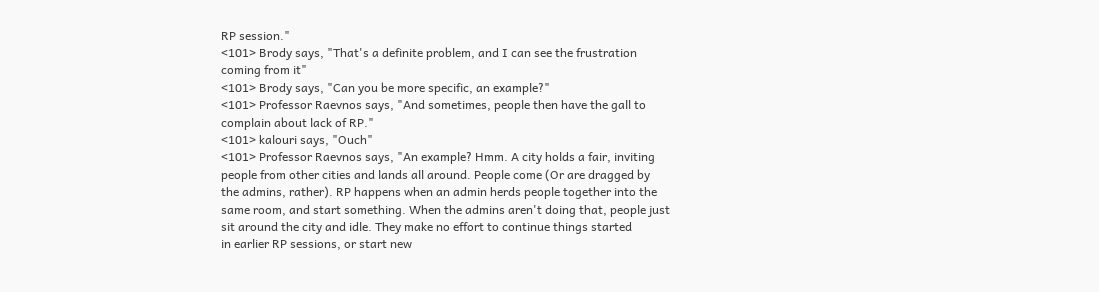RP session."
<101> Brody says, "That's a definite problem, and I can see the frustration
coming from it"
<101> Brody says, "Can you be more specific, an example?"
<101> Professor Raevnos says, "And sometimes, people then have the gall to
complain about lack of RP."
<101> kalouri says, "Ouch"
<101> Professor Raevnos says, "An example? Hmm. A city holds a fair, inviting
people from other cities and lands all around. People come (Or are dragged by
the admins, rather). RP happens when an admin herds people together into the
same room, and start something. When the admins aren't doing that, people just
sit around the city and idle. They make no effort to continue things started
in earlier RP sessions, or start new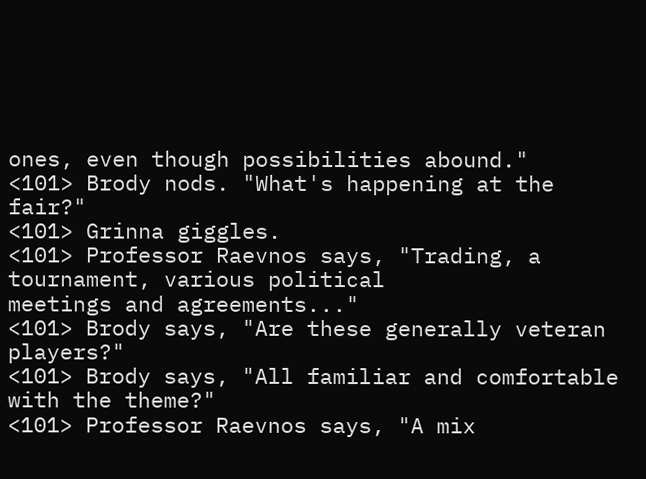ones, even though possibilities abound."
<101> Brody nods. "What's happening at the fair?"
<101> Grinna giggles.
<101> Professor Raevnos says, "Trading, a tournament, various political
meetings and agreements..."
<101> Brody says, "Are these generally veteran players?"
<101> Brody says, "All familiar and comfortable with the theme?"
<101> Professor Raevnos says, "A mix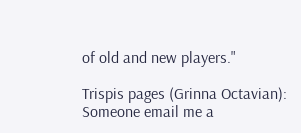of old and new players."

Trispis pages (Grinna Octavian): Someone email me a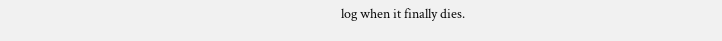log when it finally dies.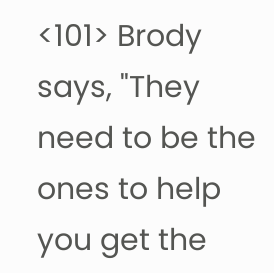<101> Brody says, "They need to be the ones to help you get the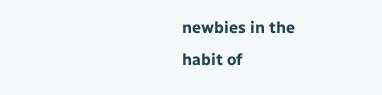newbies in the
habit of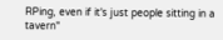RPing, even if it's just people sitting in a tavern"